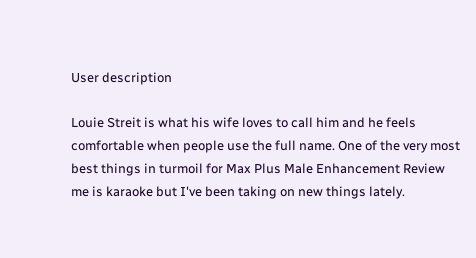User description

Louie Streit is what his wife loves to call him and he feels comfortable when people use the full name. One of the very most best things in turmoil for Max Plus Male Enhancement Review me is karaoke but I've been taking on new things lately.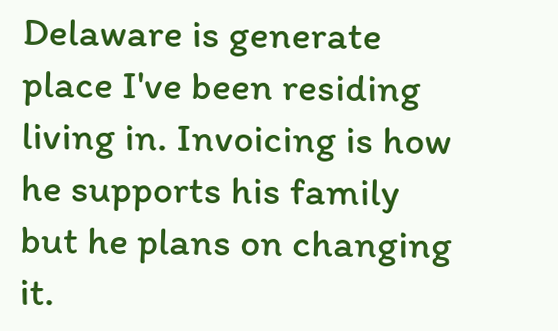Delaware is generate place I've been residing living in. Invoicing is how he supports his family but he plans on changing it.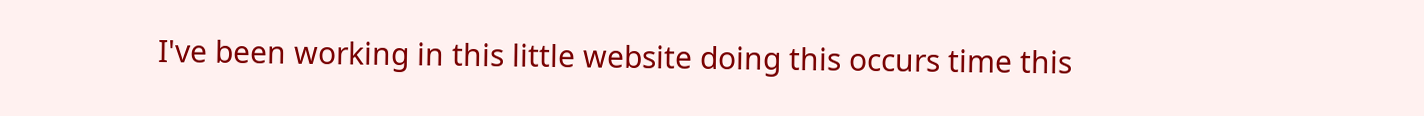I've been working in this little website doing this occurs time this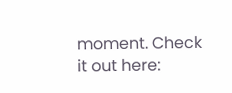moment. Check it out here: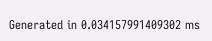Generated in 0.034157991409302 ms